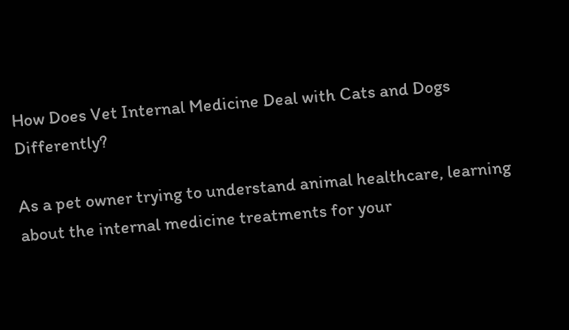How Does Vet Internal Medicine Deal with Cats and Dogs Differently?

As a pet owner trying to understand animal healthcare, learning about the internal medicine treatments for your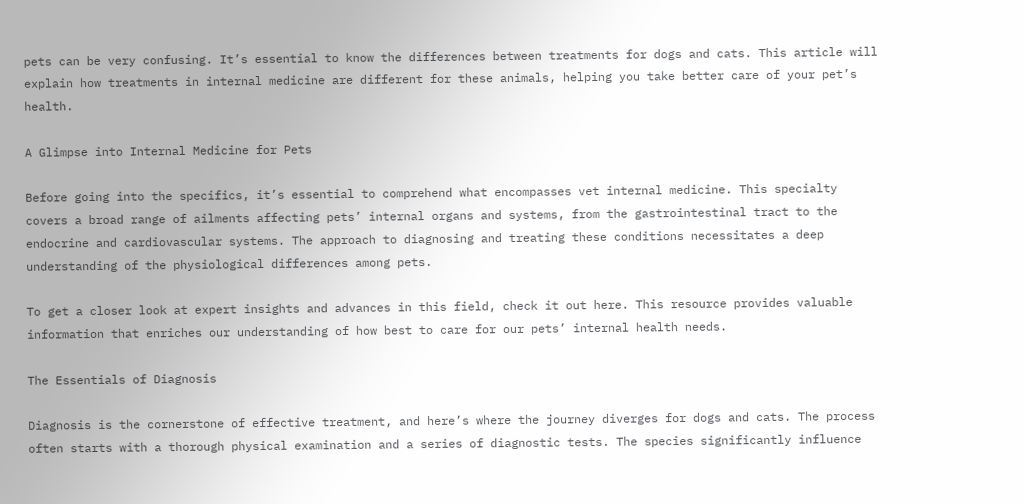pets can be very confusing. It’s essential to know the differences between treatments for dogs and cats. This article will explain how treatments in internal medicine are different for these animals, helping you take better care of your pet’s health.

A Glimpse into Internal Medicine for Pets

Before going into the specifics, it’s essential to comprehend what encompasses vet internal medicine. This specialty covers a broad range of ailments affecting pets’ internal organs and systems, from the gastrointestinal tract to the endocrine and cardiovascular systems. The approach to diagnosing and treating these conditions necessitates a deep understanding of the physiological differences among pets.

To get a closer look at expert insights and advances in this field, check it out here. This resource provides valuable information that enriches our understanding of how best to care for our pets’ internal health needs.

The Essentials of Diagnosis

Diagnosis is the cornerstone of effective treatment, and here’s where the journey diverges for dogs and cats. The process often starts with a thorough physical examination and a series of diagnostic tests. The species significantly influence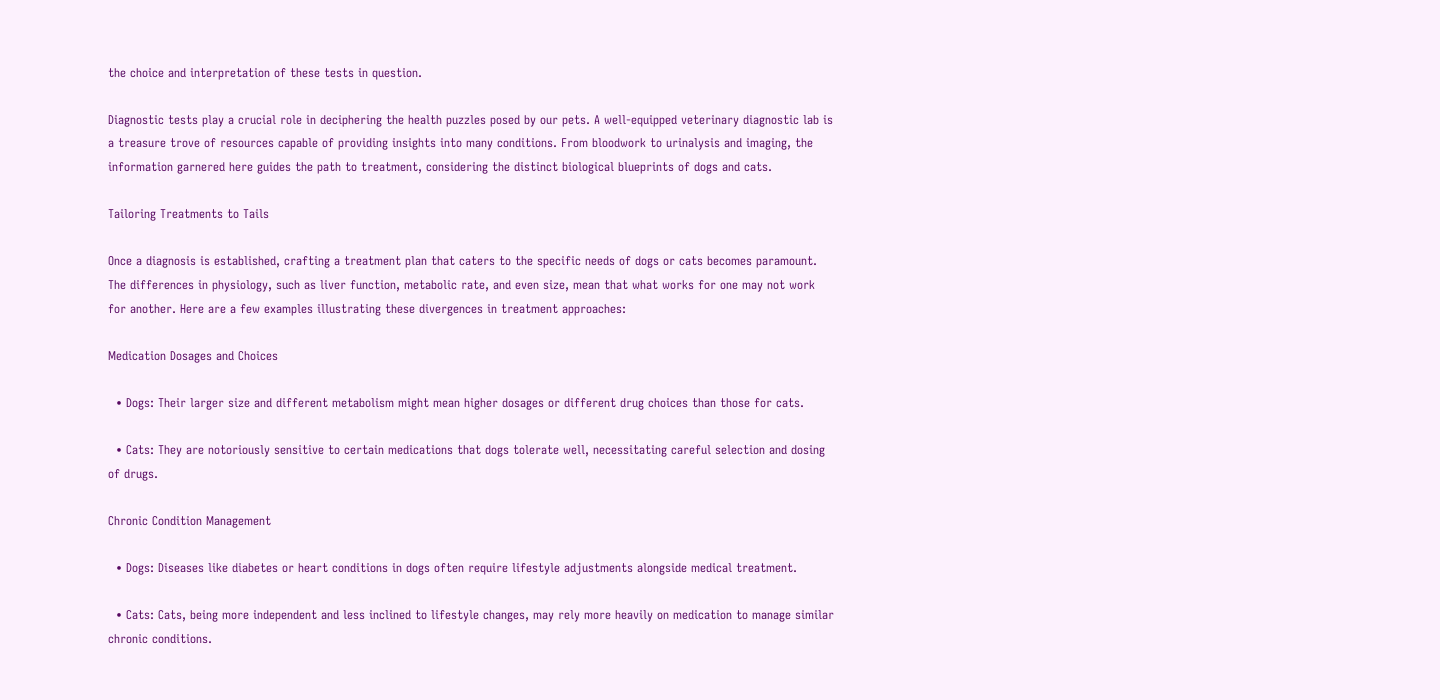the choice and interpretation of these tests in question.

Diagnostic tests play a crucial role in deciphering the health puzzles posed by our pets. A well-equipped veterinary diagnostic lab is a treasure trove of resources capable of providing insights into many conditions. From bloodwork to urinalysis and imaging, the information garnered here guides the path to treatment, considering the distinct biological blueprints of dogs and cats.

Tailoring Treatments to Tails

Once a diagnosis is established, crafting a treatment plan that caters to the specific needs of dogs or cats becomes paramount. The differences in physiology, such as liver function, metabolic rate, and even size, mean that what works for one may not work for another. Here are a few examples illustrating these divergences in treatment approaches:

Medication Dosages and Choices

  • Dogs: Their larger size and different metabolism might mean higher dosages or different drug choices than those for cats.

  • Cats: They are notoriously sensitive to certain medications that dogs tolerate well, necessitating careful selection and dosing of drugs.

Chronic Condition Management

  • Dogs: Diseases like diabetes or heart conditions in dogs often require lifestyle adjustments alongside medical treatment.

  • Cats: Cats, being more independent and less inclined to lifestyle changes, may rely more heavily on medication to manage similar chronic conditions.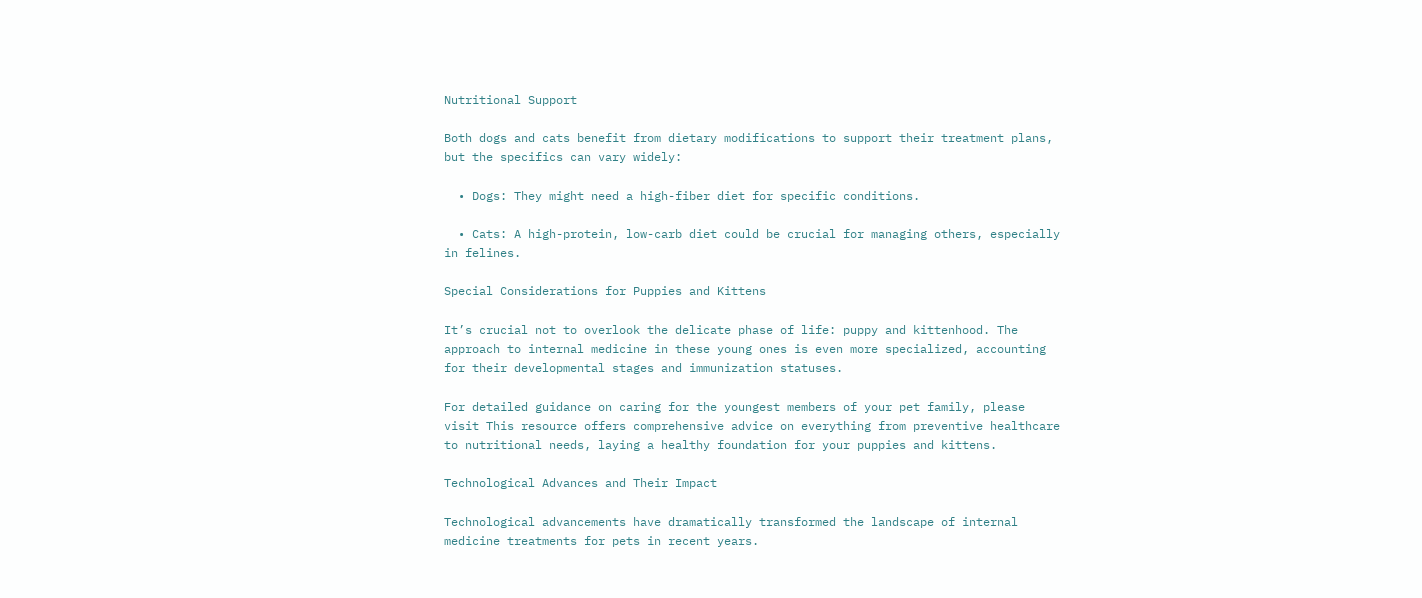Nutritional Support

Both dogs and cats benefit from dietary modifications to support their treatment plans, but the specifics can vary widely:

  • Dogs: They might need a high-fiber diet for specific conditions.

  • Cats: A high-protein, low-carb diet could be crucial for managing others, especially in felines.

Special Considerations for Puppies and Kittens

It’s crucial not to overlook the delicate phase of life: puppy and kittenhood. The approach to internal medicine in these young ones is even more specialized, accounting for their developmental stages and immunization statuses.

For detailed guidance on caring for the youngest members of your pet family, please visit This resource offers comprehensive advice on everything from preventive healthcare to nutritional needs, laying a healthy foundation for your puppies and kittens.

Technological Advances and Their Impact

Technological advancements have dramatically transformed the landscape of internal medicine treatments for pets in recent years.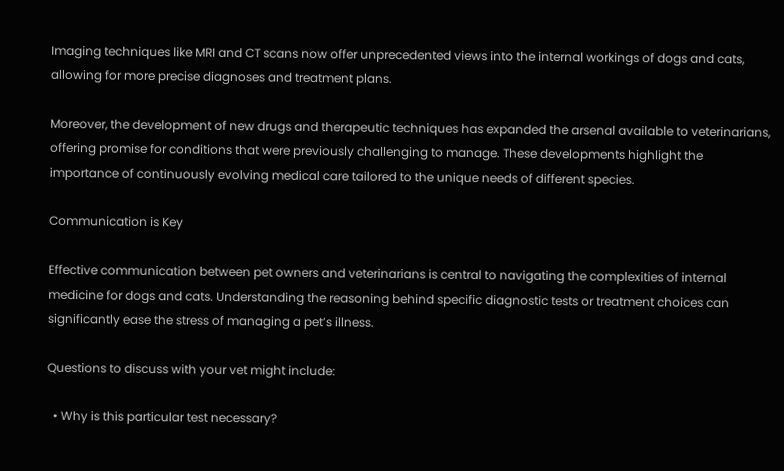Imaging techniques like MRI and CT scans now offer unprecedented views into the internal workings of dogs and cats, allowing for more precise diagnoses and treatment plans.

Moreover, the development of new drugs and therapeutic techniques has expanded the arsenal available to veterinarians, offering promise for conditions that were previously challenging to manage. These developments highlight the importance of continuously evolving medical care tailored to the unique needs of different species.

Communication is Key

Effective communication between pet owners and veterinarians is central to navigating the complexities of internal medicine for dogs and cats. Understanding the reasoning behind specific diagnostic tests or treatment choices can significantly ease the stress of managing a pet’s illness.

Questions to discuss with your vet might include:

  • Why is this particular test necessary?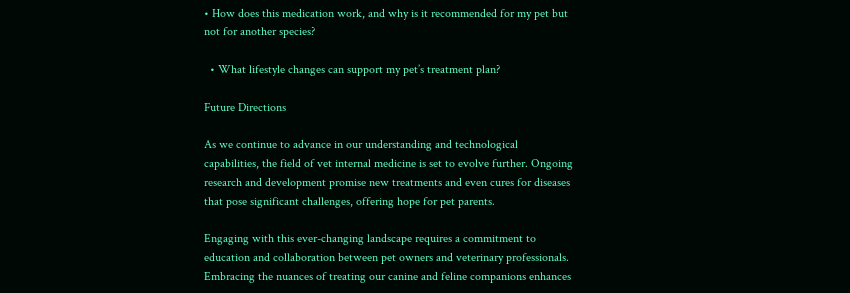• How does this medication work, and why is it recommended for my pet but not for another species?

  • What lifestyle changes can support my pet’s treatment plan?

Future Directions

As we continue to advance in our understanding and technological capabilities, the field of vet internal medicine is set to evolve further. Ongoing research and development promise new treatments and even cures for diseases that pose significant challenges, offering hope for pet parents.

Engaging with this ever-changing landscape requires a commitment to education and collaboration between pet owners and veterinary professionals. Embracing the nuances of treating our canine and feline companions enhances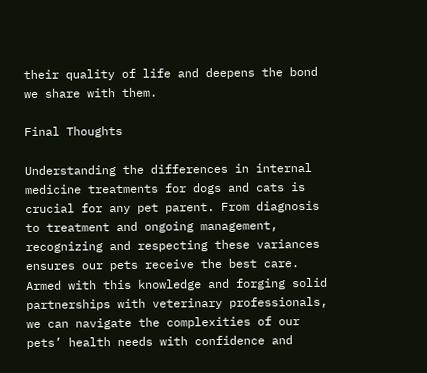their quality of life and deepens the bond we share with them.

Final Thoughts

Understanding the differences in internal medicine treatments for dogs and cats is crucial for any pet parent. From diagnosis to treatment and ongoing management, recognizing and respecting these variances ensures our pets receive the best care. Armed with this knowledge and forging solid partnerships with veterinary professionals, we can navigate the complexities of our pets’ health needs with confidence and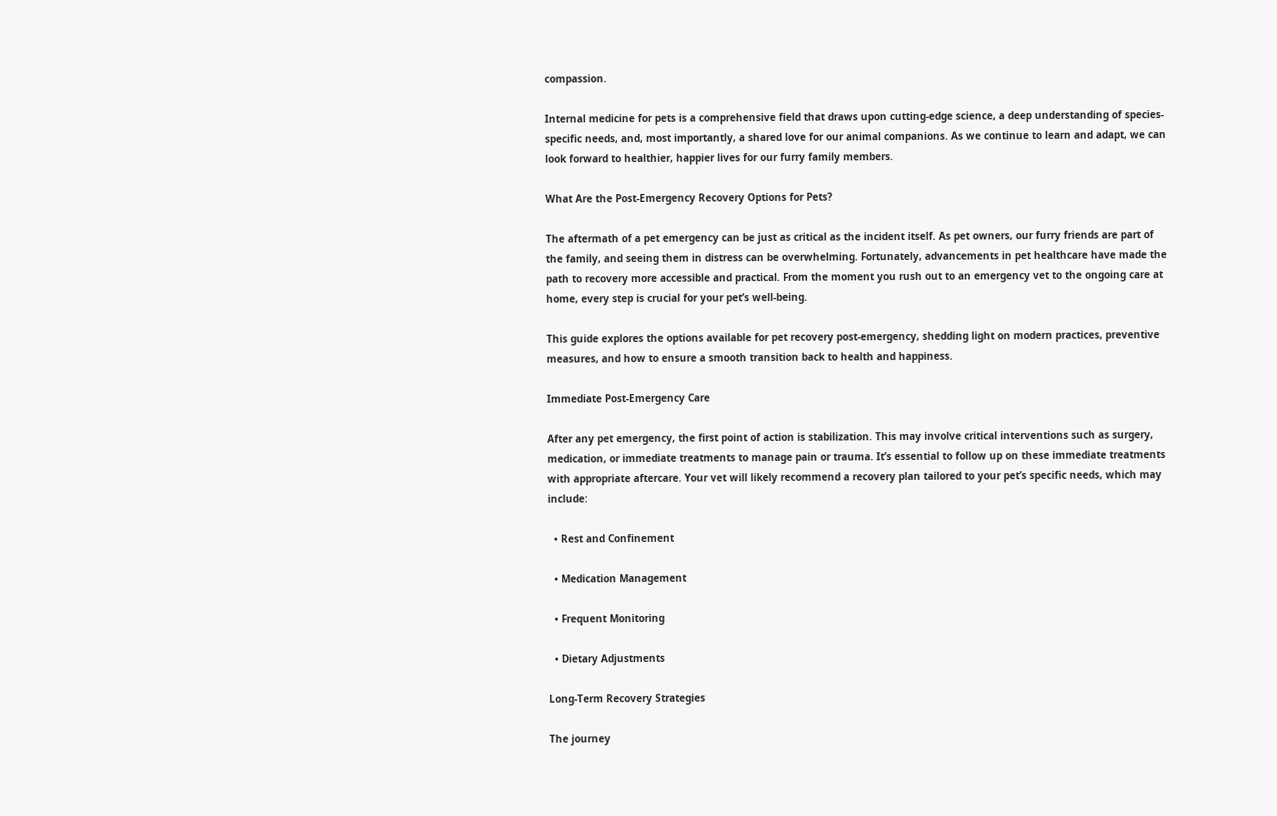compassion.

Internal medicine for pets is a comprehensive field that draws upon cutting-edge science, a deep understanding of species-specific needs, and, most importantly, a shared love for our animal companions. As we continue to learn and adapt, we can look forward to healthier, happier lives for our furry family members.

What Are the Post-Emergency Recovery Options for Pets?

The aftermath of a pet emergency can be just as critical as the incident itself. As pet owners, our furry friends are part of the family, and seeing them in distress can be overwhelming. Fortunately, advancements in pet healthcare have made the path to recovery more accessible and practical. From the moment you rush out to an emergency vet to the ongoing care at home, every step is crucial for your pet’s well-being.

This guide explores the options available for pet recovery post-emergency, shedding light on modern practices, preventive measures, and how to ensure a smooth transition back to health and happiness.

Immediate Post-Emergency Care

After any pet emergency, the first point of action is stabilization. This may involve critical interventions such as surgery, medication, or immediate treatments to manage pain or trauma. It’s essential to follow up on these immediate treatments with appropriate aftercare. Your vet will likely recommend a recovery plan tailored to your pet’s specific needs, which may include:

  • Rest and Confinement

  • Medication Management

  • Frequent Monitoring

  • Dietary Adjustments

Long-Term Recovery Strategies

The journey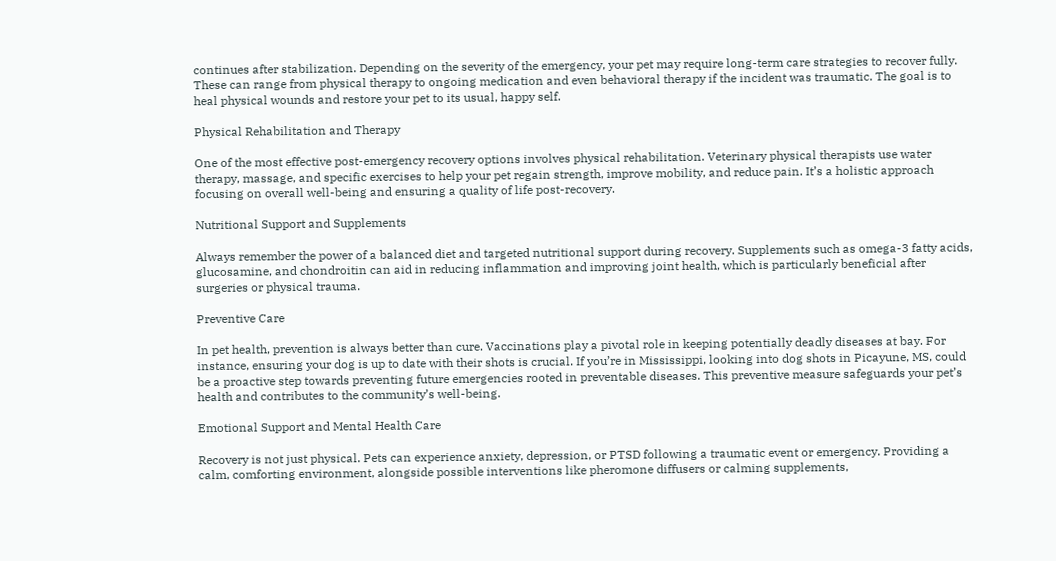continues after stabilization. Depending on the severity of the emergency, your pet may require long-term care strategies to recover fully. These can range from physical therapy to ongoing medication and even behavioral therapy if the incident was traumatic. The goal is to heal physical wounds and restore your pet to its usual, happy self.

Physical Rehabilitation and Therapy

One of the most effective post-emergency recovery options involves physical rehabilitation. Veterinary physical therapists use water therapy, massage, and specific exercises to help your pet regain strength, improve mobility, and reduce pain. It’s a holistic approach focusing on overall well-being and ensuring a quality of life post-recovery.

Nutritional Support and Supplements

Always remember the power of a balanced diet and targeted nutritional support during recovery. Supplements such as omega-3 fatty acids, glucosamine, and chondroitin can aid in reducing inflammation and improving joint health, which is particularly beneficial after surgeries or physical trauma.

Preventive Care

In pet health, prevention is always better than cure. Vaccinations play a pivotal role in keeping potentially deadly diseases at bay. For instance, ensuring your dog is up to date with their shots is crucial. If you’re in Mississippi, looking into dog shots in Picayune, MS, could be a proactive step towards preventing future emergencies rooted in preventable diseases. This preventive measure safeguards your pet’s health and contributes to the community’s well-being.

Emotional Support and Mental Health Care

Recovery is not just physical. Pets can experience anxiety, depression, or PTSD following a traumatic event or emergency. Providing a calm, comforting environment, alongside possible interventions like pheromone diffusers or calming supplements,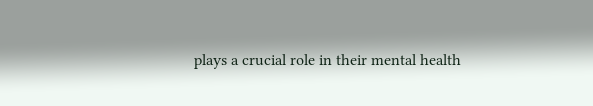plays a crucial role in their mental health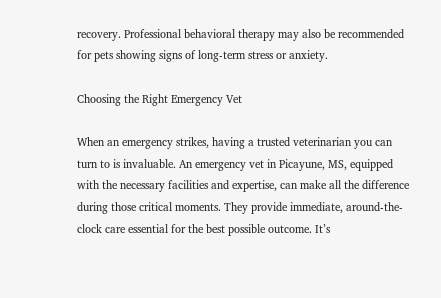recovery. Professional behavioral therapy may also be recommended for pets showing signs of long-term stress or anxiety.

Choosing the Right Emergency Vet

When an emergency strikes, having a trusted veterinarian you can turn to is invaluable. An emergency vet in Picayune, MS, equipped with the necessary facilities and expertise, can make all the difference during those critical moments. They provide immediate, around-the-clock care essential for the best possible outcome. It’s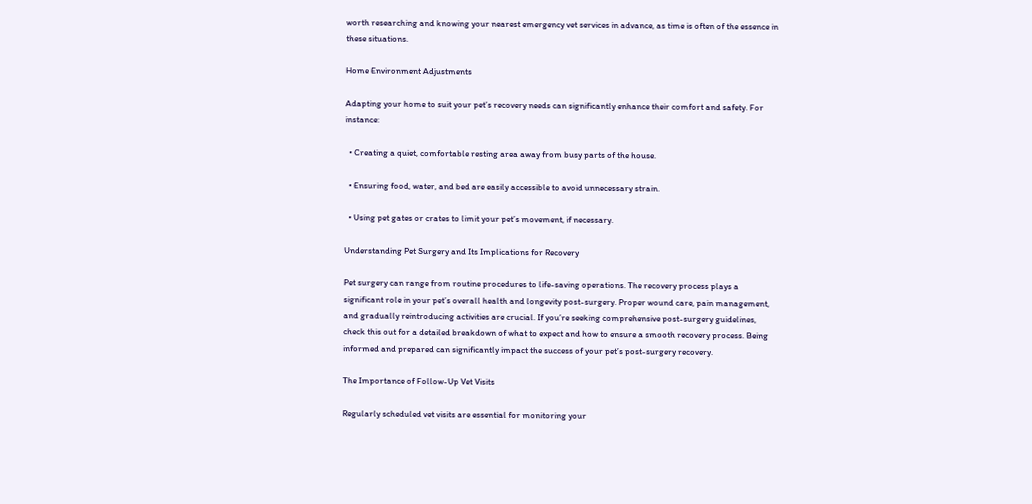worth researching and knowing your nearest emergency vet services in advance, as time is often of the essence in these situations.

Home Environment Adjustments

Adapting your home to suit your pet’s recovery needs can significantly enhance their comfort and safety. For instance:

  • Creating a quiet, comfortable resting area away from busy parts of the house.

  • Ensuring food, water, and bed are easily accessible to avoid unnecessary strain.

  • Using pet gates or crates to limit your pet’s movement, if necessary.

Understanding Pet Surgery and Its Implications for Recovery

Pet surgery can range from routine procedures to life-saving operations. The recovery process plays a significant role in your pet’s overall health and longevity post-surgery. Proper wound care, pain management, and gradually reintroducing activities are crucial. If you’re seeking comprehensive post-surgery guidelines, check this out for a detailed breakdown of what to expect and how to ensure a smooth recovery process. Being informed and prepared can significantly impact the success of your pet’s post-surgery recovery.

The Importance of Follow-Up Vet Visits

Regularly scheduled vet visits are essential for monitoring your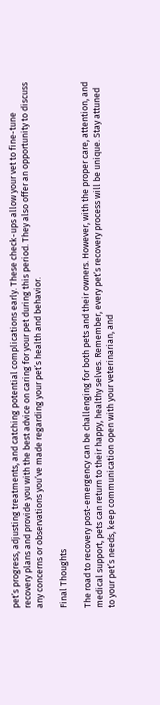pet’s progress, adjusting treatments, and catching potential complications early. These check-ups allow your vet to fine-tune recovery plans and provide you with the best advice on caring for your pet during this period. They also offer an opportunity to discuss any concerns or observations you’ve made regarding your pet’s health and behavior.

Final Thoughts

The road to recovery post-emergency can be challenging for both pets and their owners. However, with the proper care, attention, and medical support, pets can return to their happy, healthy selves. Remember, every pet’s recovery process will be unique. Stay attuned to your pet’s needs, keep communication open with your veterinarian, and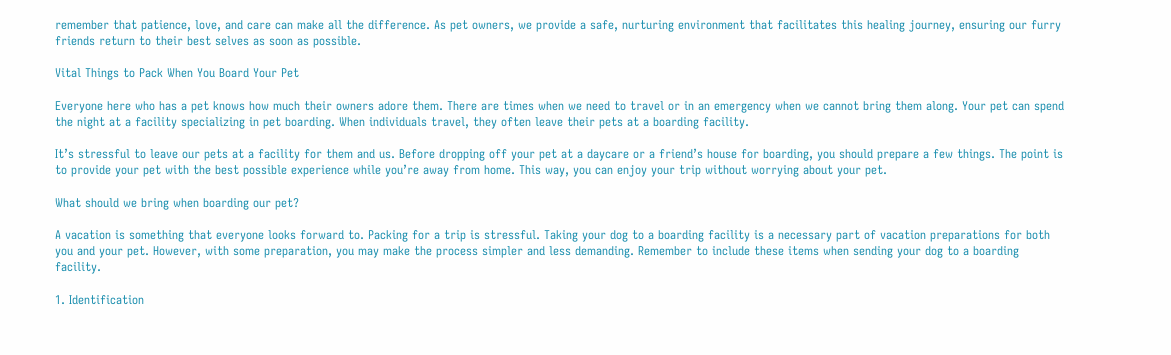remember that patience, love, and care can make all the difference. As pet owners, we provide a safe, nurturing environment that facilitates this healing journey, ensuring our furry friends return to their best selves as soon as possible.

Vital Things to Pack When You Board Your Pet

Everyone here who has a pet knows how much their owners adore them. There are times when we need to travel or in an emergency when we cannot bring them along. Your pet can spend the night at a facility specializing in pet boarding. When individuals travel, they often leave their pets at a boarding facility.

It’s stressful to leave our pets at a facility for them and us. Before dropping off your pet at a daycare or a friend’s house for boarding, you should prepare a few things. The point is to provide your pet with the best possible experience while you’re away from home. This way, you can enjoy your trip without worrying about your pet.

What should we bring when boarding our pet?

A vacation is something that everyone looks forward to. Packing for a trip is stressful. Taking your dog to a boarding facility is a necessary part of vacation preparations for both you and your pet. However, with some preparation, you may make the process simpler and less demanding. Remember to include these items when sending your dog to a boarding facility.

1. Identification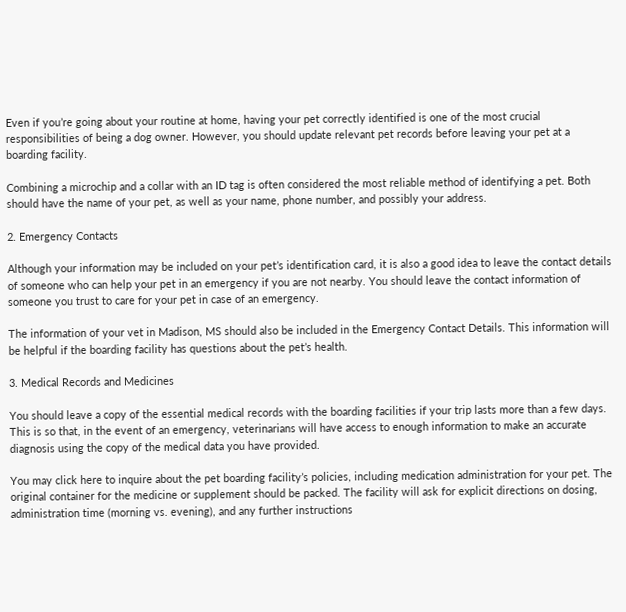Even if you’re going about your routine at home, having your pet correctly identified is one of the most crucial responsibilities of being a dog owner. However, you should update relevant pet records before leaving your pet at a boarding facility.

Combining a microchip and a collar with an ID tag is often considered the most reliable method of identifying a pet. Both should have the name of your pet, as well as your name, phone number, and possibly your address.

2. Emergency Contacts

Although your information may be included on your pet’s identification card, it is also a good idea to leave the contact details of someone who can help your pet in an emergency if you are not nearby. You should leave the contact information of someone you trust to care for your pet in case of an emergency.

The information of your vet in Madison, MS should also be included in the Emergency Contact Details. This information will be helpful if the boarding facility has questions about the pet’s health.

3. Medical Records and Medicines

You should leave a copy of the essential medical records with the boarding facilities if your trip lasts more than a few days. This is so that, in the event of an emergency, veterinarians will have access to enough information to make an accurate diagnosis using the copy of the medical data you have provided.

You may click here to inquire about the pet boarding facility’s policies, including medication administration for your pet. The original container for the medicine or supplement should be packed. The facility will ask for explicit directions on dosing, administration time (morning vs. evening), and any further instructions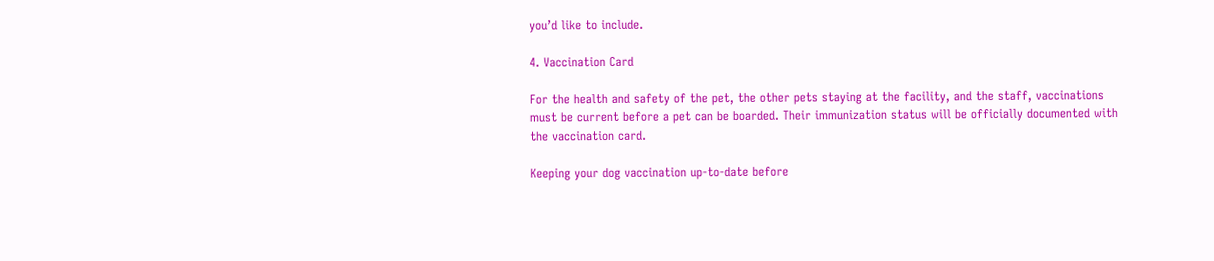you’d like to include.

4. Vaccination Card

For the health and safety of the pet, the other pets staying at the facility, and the staff, vaccinations must be current before a pet can be boarded. Their immunization status will be officially documented with the vaccination card.

Keeping your dog vaccination up-to-date before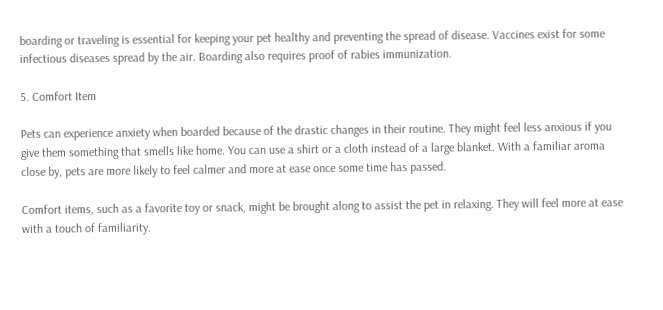boarding or traveling is essential for keeping your pet healthy and preventing the spread of disease. Vaccines exist for some infectious diseases spread by the air. Boarding also requires proof of rabies immunization.

5. Comfort Item

Pets can experience anxiety when boarded because of the drastic changes in their routine. They might feel less anxious if you give them something that smells like home. You can use a shirt or a cloth instead of a large blanket. With a familiar aroma close by, pets are more likely to feel calmer and more at ease once some time has passed.

Comfort items, such as a favorite toy or snack, might be brought along to assist the pet in relaxing. They will feel more at ease with a touch of familiarity.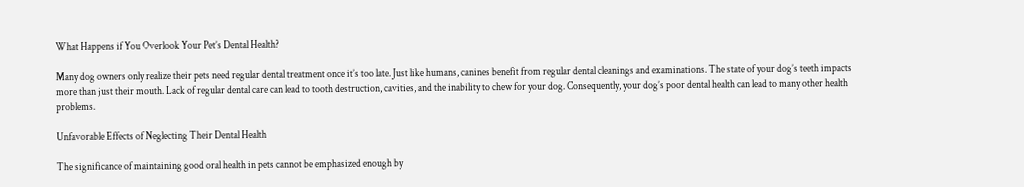What Happens if You Overlook Your Pet’s Dental Health?

Many dog owners only realize their pets need regular dental treatment once it’s too late. Just like humans, canines benefit from regular dental cleanings and examinations. The state of your dog’s teeth impacts more than just their mouth. Lack of regular dental care can lead to tooth destruction, cavities, and the inability to chew for your dog. Consequently, your dog’s poor dental health can lead to many other health problems.

Unfavorable Effects of Neglecting Their Dental Health

The significance of maintaining good oral health in pets cannot be emphasized enough by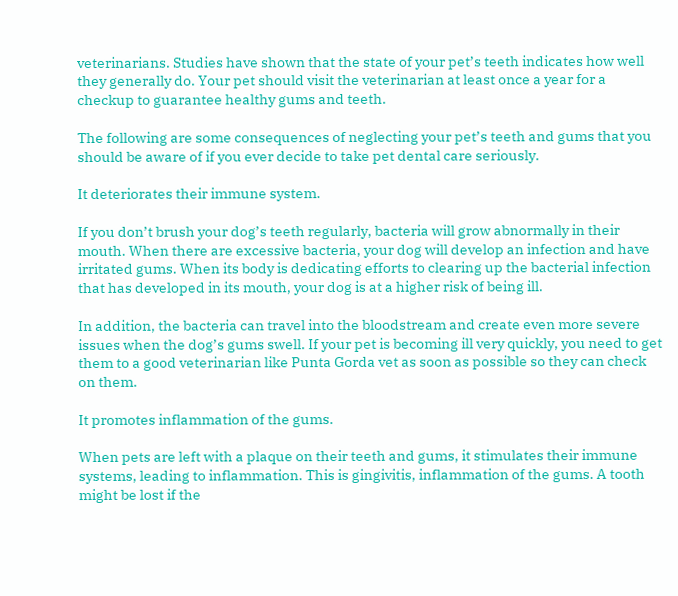veterinarians. Studies have shown that the state of your pet’s teeth indicates how well they generally do. Your pet should visit the veterinarian at least once a year for a checkup to guarantee healthy gums and teeth.

The following are some consequences of neglecting your pet’s teeth and gums that you should be aware of if you ever decide to take pet dental care seriously.

It deteriorates their immune system.

If you don’t brush your dog’s teeth regularly, bacteria will grow abnormally in their mouth. When there are excessive bacteria, your dog will develop an infection and have irritated gums. When its body is dedicating efforts to clearing up the bacterial infection that has developed in its mouth, your dog is at a higher risk of being ill.

In addition, the bacteria can travel into the bloodstream and create even more severe issues when the dog’s gums swell. If your pet is becoming ill very quickly, you need to get them to a good veterinarian like Punta Gorda vet as soon as possible so they can check on them.

It promotes inflammation of the gums.

When pets are left with a plaque on their teeth and gums, it stimulates their immune systems, leading to inflammation. This is gingivitis, inflammation of the gums. A tooth might be lost if the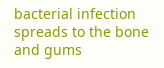bacterial infection spreads to the bone and gums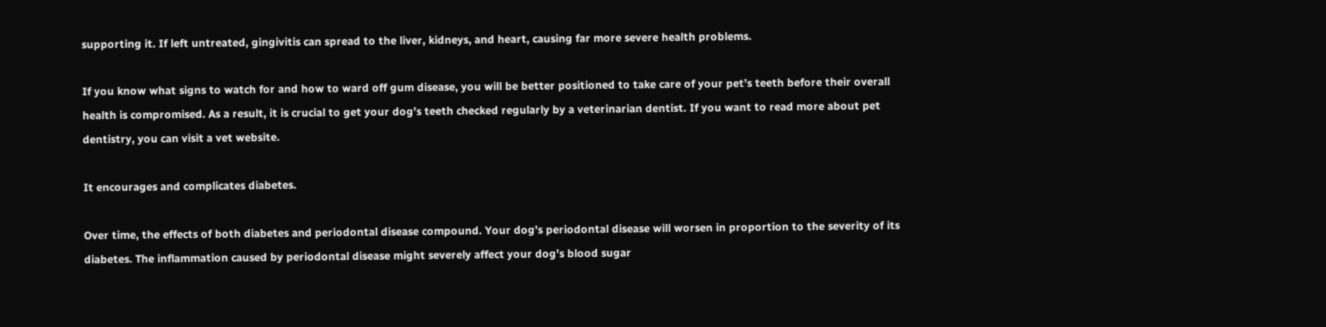supporting it. If left untreated, gingivitis can spread to the liver, kidneys, and heart, causing far more severe health problems.

If you know what signs to watch for and how to ward off gum disease, you will be better positioned to take care of your pet’s teeth before their overall health is compromised. As a result, it is crucial to get your dog’s teeth checked regularly by a veterinarian dentist. If you want to read more about pet dentistry, you can visit a vet website.

It encourages and complicates diabetes.

Over time, the effects of both diabetes and periodontal disease compound. Your dog’s periodontal disease will worsen in proportion to the severity of its diabetes. The inflammation caused by periodontal disease might severely affect your dog’s blood sugar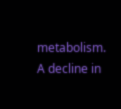metabolism. A decline in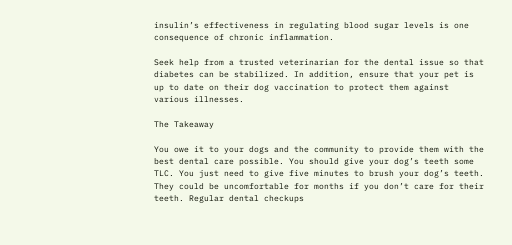insulin’s effectiveness in regulating blood sugar levels is one consequence of chronic inflammation.

Seek help from a trusted veterinarian for the dental issue so that diabetes can be stabilized. In addition, ensure that your pet is up to date on their dog vaccination to protect them against various illnesses.

The Takeaway

You owe it to your dogs and the community to provide them with the best dental care possible. You should give your dog’s teeth some TLC. You just need to give five minutes to brush your dog’s teeth. They could be uncomfortable for months if you don’t care for their teeth. Regular dental checkups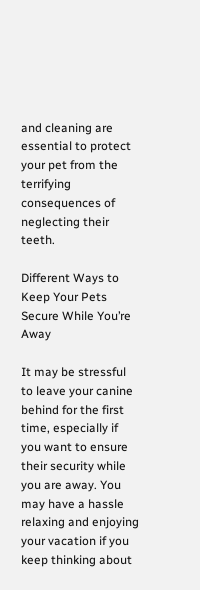and cleaning are essential to protect your pet from the terrifying consequences of neglecting their teeth.

Different Ways to Keep Your Pets Secure While You’re Away

It may be stressful to leave your canine behind for the first time, especially if you want to ensure their security while you are away. You may have a hassle relaxing and enjoying your vacation if you keep thinking about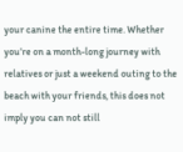your canine the entire time. Whether you’re on a month-long journey with relatives or just a weekend outing to the beach with your friends, this does not imply you can not still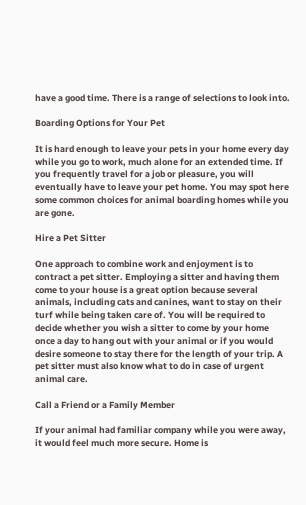have a good time. There is a range of selections to look into.

Boarding Options for Your Pet

It is hard enough to leave your pets in your home every day while you go to work, much alone for an extended time. If you frequently travel for a job or pleasure, you will eventually have to leave your pet home. You may spot here some common choices for animal boarding homes while you are gone.

Hire a Pet Sitter

One approach to combine work and enjoyment is to contract a pet sitter. Employing a sitter and having them come to your house is a great option because several animals, including cats and canines, want to stay on their turf while being taken care of. You will be required to decide whether you wish a sitter to come by your home once a day to hang out with your animal or if you would desire someone to stay there for the length of your trip. A pet sitter must also know what to do in case of urgent animal care.

Call a Friend or a Family Member

If your animal had familiar company while you were away, it would feel much more secure. Home is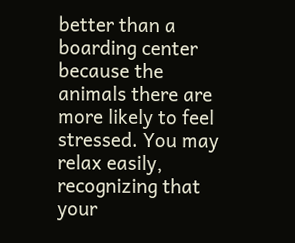better than a boarding center because the animals there are more likely to feel stressed. You may relax easily, recognizing that your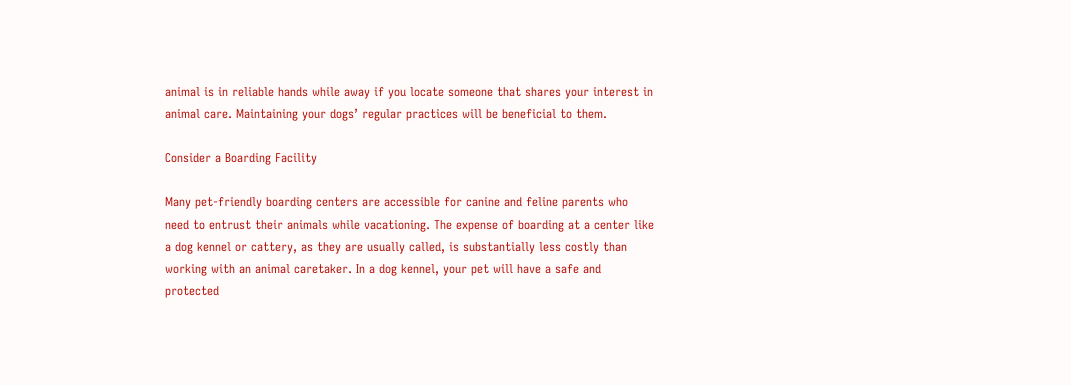animal is in reliable hands while away if you locate someone that shares your interest in animal care. Maintaining your dogs’ regular practices will be beneficial to them.

Consider a Boarding Facility

Many pet-friendly boarding centers are accessible for canine and feline parents who need to entrust their animals while vacationing. The expense of boarding at a center like a dog kennel or cattery, as they are usually called, is substantially less costly than working with an animal caretaker. In a dog kennel, your pet will have a safe and protected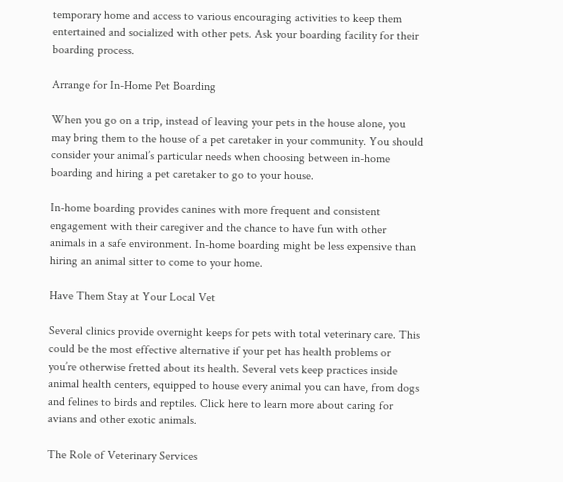temporary home and access to various encouraging activities to keep them entertained and socialized with other pets. Ask your boarding facility for their boarding process.

Arrange for In-Home Pet Boarding

When you go on a trip, instead of leaving your pets in the house alone, you may bring them to the house of a pet caretaker in your community. You should consider your animal’s particular needs when choosing between in-home boarding and hiring a pet caretaker to go to your house.

In-home boarding provides canines with more frequent and consistent engagement with their caregiver and the chance to have fun with other animals in a safe environment. In-home boarding might be less expensive than hiring an animal sitter to come to your home.

Have Them Stay at Your Local Vet

Several clinics provide overnight keeps for pets with total veterinary care. This could be the most effective alternative if your pet has health problems or you’re otherwise fretted about its health. Several vets keep practices inside animal health centers, equipped to house every animal you can have, from dogs and felines to birds and reptiles. Click here to learn more about caring for avians and other exotic animals.

The Role of Veterinary Services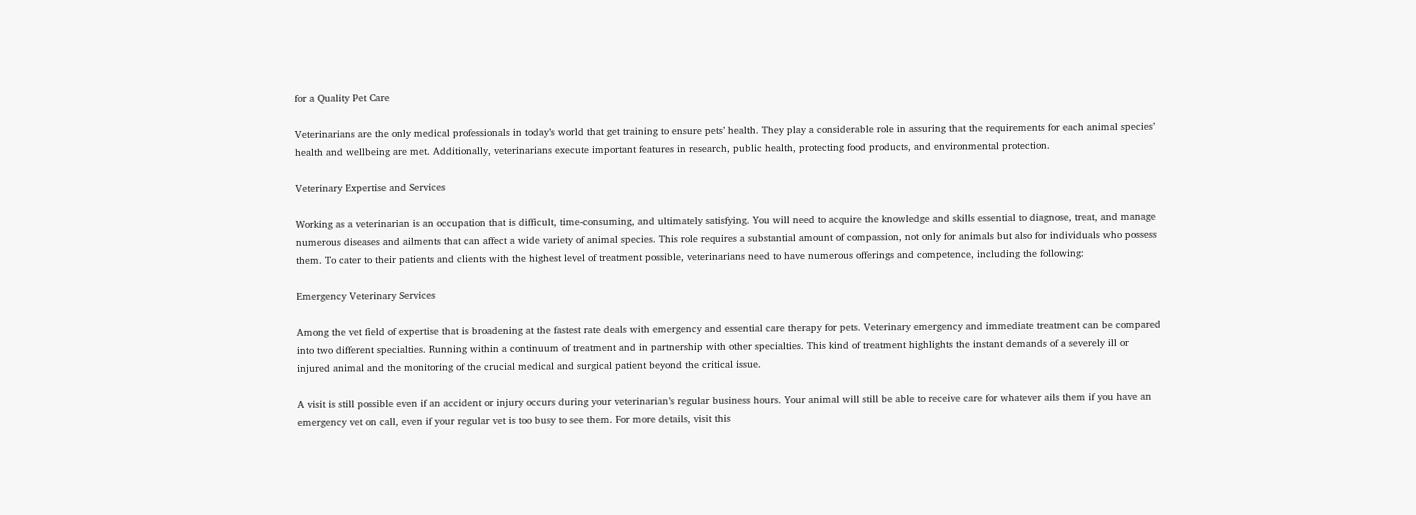for a Quality Pet Care

Veterinarians are the only medical professionals in today’s world that get training to ensure pets’ health. They play a considerable role in assuring that the requirements for each animal species’ health and wellbeing are met. Additionally, veterinarians execute important features in research, public health, protecting food products, and environmental protection.

Veterinary Expertise and Services

Working as a veterinarian is an occupation that is difficult, time-consuming, and ultimately satisfying. You will need to acquire the knowledge and skills essential to diagnose, treat, and manage numerous diseases and ailments that can affect a wide variety of animal species. This role requires a substantial amount of compassion, not only for animals but also for individuals who possess them. To cater to their patients and clients with the highest level of treatment possible, veterinarians need to have numerous offerings and competence, including the following:

Emergency Veterinary Services

Among the vet field of expertise that is broadening at the fastest rate deals with emergency and essential care therapy for pets. Veterinary emergency and immediate treatment can be compared into two different specialties. Running within a continuum of treatment and in partnership with other specialties. This kind of treatment highlights the instant demands of a severely ill or injured animal and the monitoring of the crucial medical and surgical patient beyond the critical issue.

A visit is still possible even if an accident or injury occurs during your veterinarian’s regular business hours. Your animal will still be able to receive care for whatever ails them if you have an emergency vet on call, even if your regular vet is too busy to see them. For more details, visit this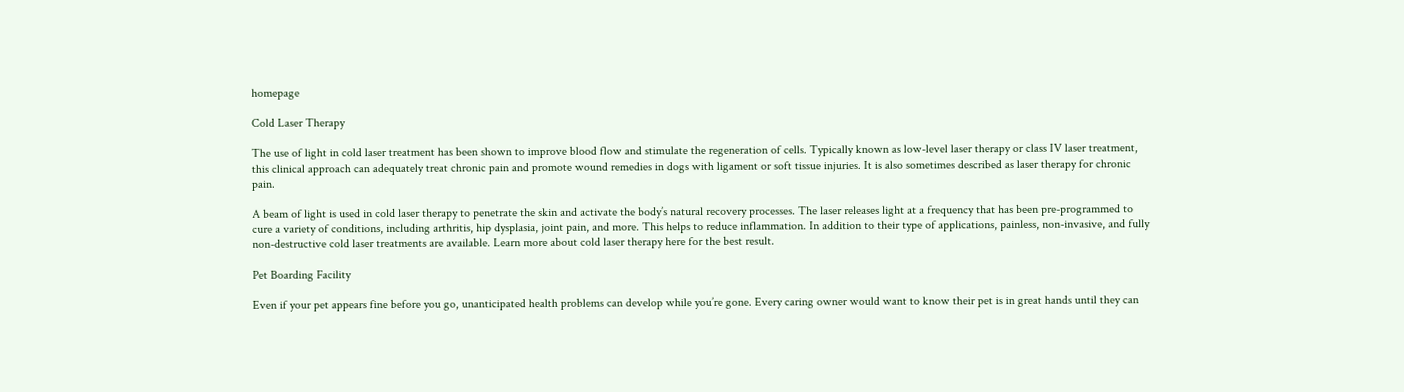homepage

Cold Laser Therapy

The use of light in cold laser treatment has been shown to improve blood flow and stimulate the regeneration of cells. Typically known as low-level laser therapy or class IV laser treatment, this clinical approach can adequately treat chronic pain and promote wound remedies in dogs with ligament or soft tissue injuries. It is also sometimes described as laser therapy for chronic pain.

A beam of light is used in cold laser therapy to penetrate the skin and activate the body’s natural recovery processes. The laser releases light at a frequency that has been pre-programmed to cure a variety of conditions, including arthritis, hip dysplasia, joint pain, and more. This helps to reduce inflammation. In addition to their type of applications, painless, non-invasive, and fully non-destructive cold laser treatments are available. Learn more about cold laser therapy here for the best result.

Pet Boarding Facility

Even if your pet appears fine before you go, unanticipated health problems can develop while you’re gone. Every caring owner would want to know their pet is in great hands until they can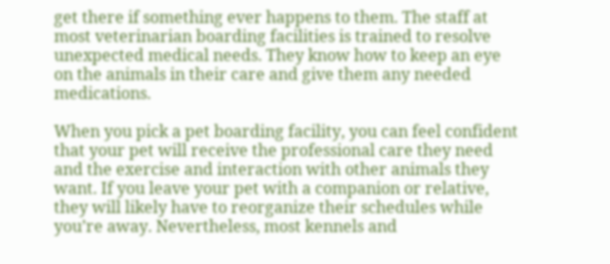get there if something ever happens to them. The staff at most veterinarian boarding facilities is trained to resolve unexpected medical needs. They know how to keep an eye on the animals in their care and give them any needed medications.

When you pick a pet boarding facility, you can feel confident that your pet will receive the professional care they need and the exercise and interaction with other animals they want. If you leave your pet with a companion or relative, they will likely have to reorganize their schedules while you’re away. Nevertheless, most kennels and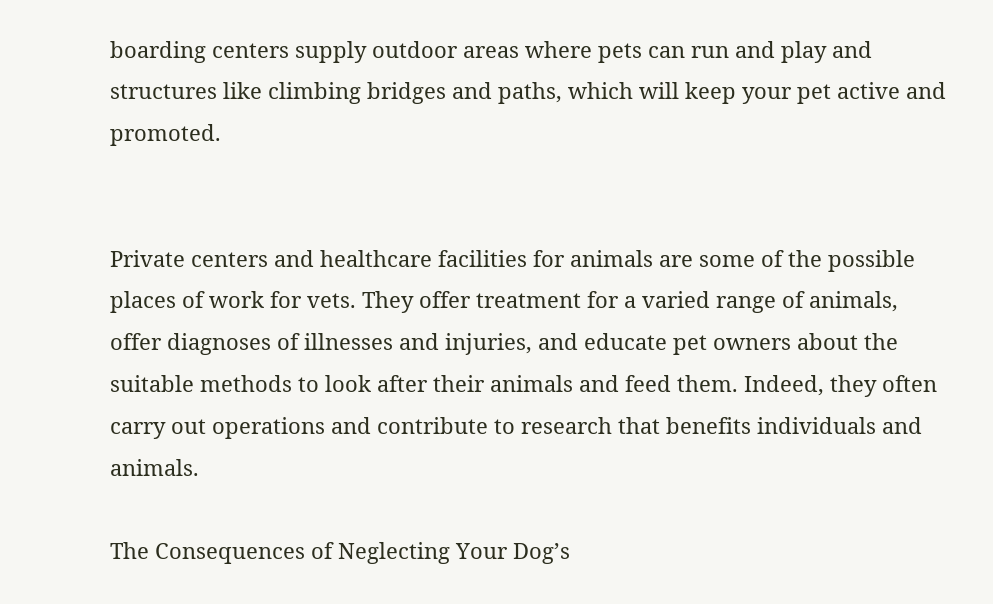boarding centers supply outdoor areas where pets can run and play and structures like climbing bridges and paths, which will keep your pet active and promoted.


Private centers and healthcare facilities for animals are some of the possible places of work for vets. They offer treatment for a varied range of animals, offer diagnoses of illnesses and injuries, and educate pet owners about the suitable methods to look after their animals and feed them. Indeed, they often carry out operations and contribute to research that benefits individuals and animals.

The Consequences of Neglecting Your Dog’s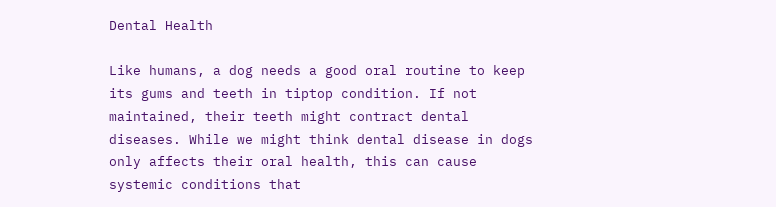Dental Health

Like humans, a dog needs a good oral routine to keep its gums and teeth in tiptop condition. If not maintained, their teeth might contract dental diseases. While we might think dental disease in dogs only affects their oral health, this can cause systemic conditions that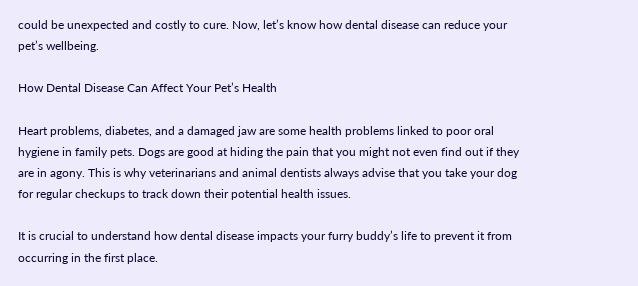could be unexpected and costly to cure. Now, let’s know how dental disease can reduce your pet’s wellbeing.

How Dental Disease Can Affect Your Pet’s Health

Heart problems, diabetes, and a damaged jaw are some health problems linked to poor oral hygiene in family pets. Dogs are good at hiding the pain that you might not even find out if they are in agony. This is why veterinarians and animal dentists always advise that you take your dog for regular checkups to track down their potential health issues.

It is crucial to understand how dental disease impacts your furry buddy’s life to prevent it from occurring in the first place.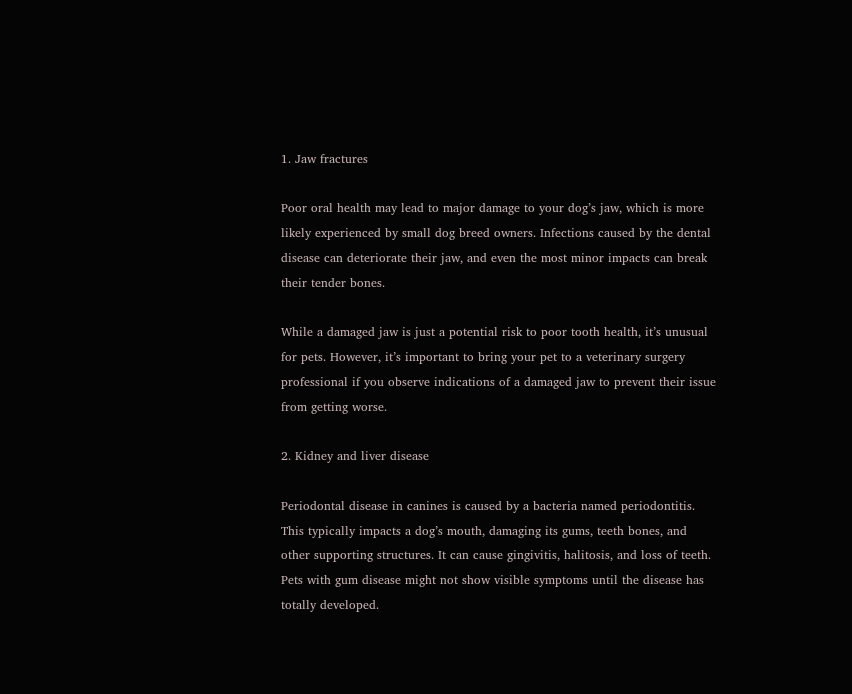1. Jaw fractures

Poor oral health may lead to major damage to your dog’s jaw, which is more likely experienced by small dog breed owners. Infections caused by the dental disease can deteriorate their jaw, and even the most minor impacts can break their tender bones.

While a damaged jaw is just a potential risk to poor tooth health, it’s unusual for pets. However, it’s important to bring your pet to a veterinary surgery professional if you observe indications of a damaged jaw to prevent their issue from getting worse.

2. Kidney and liver disease

Periodontal disease in canines is caused by a bacteria named periodontitis. This typically impacts a dog’s mouth, damaging its gums, teeth bones, and other supporting structures. It can cause gingivitis, halitosis, and loss of teeth. Pets with gum disease might not show visible symptoms until the disease has totally developed.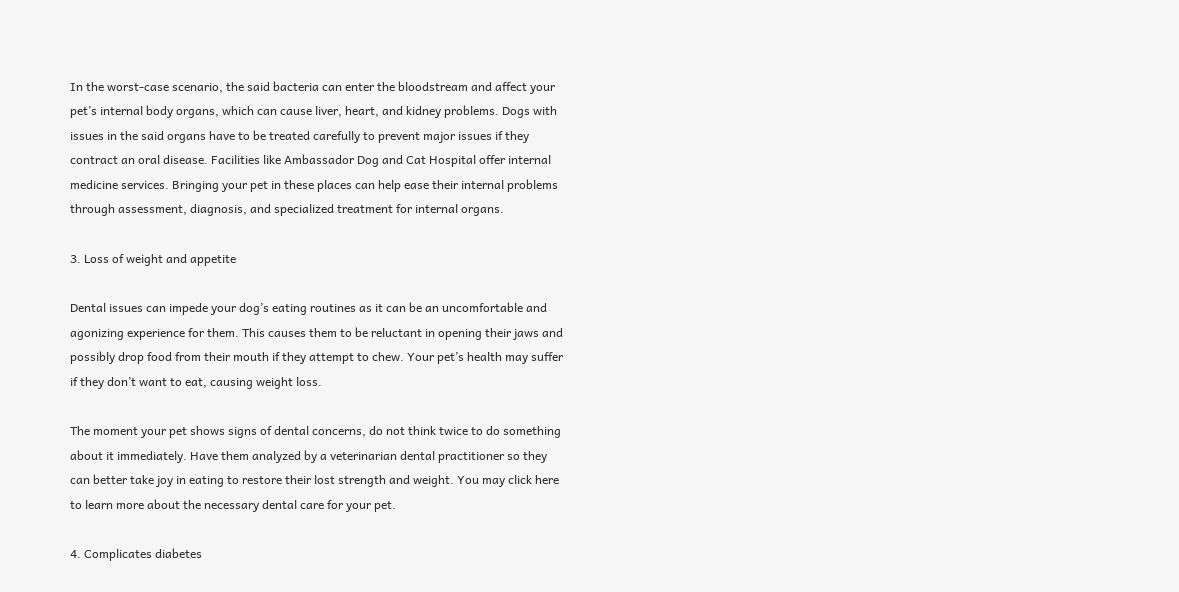In the worst-case scenario, the said bacteria can enter the bloodstream and affect your pet’s internal body organs, which can cause liver, heart, and kidney problems. Dogs with issues in the said organs have to be treated carefully to prevent major issues if they contract an oral disease. Facilities like Ambassador Dog and Cat Hospital offer internal medicine services. Bringing your pet in these places can help ease their internal problems through assessment, diagnosis, and specialized treatment for internal organs.

3. Loss of weight and appetite

Dental issues can impede your dog’s eating routines as it can be an uncomfortable and agonizing experience for them. This causes them to be reluctant in opening their jaws and possibly drop food from their mouth if they attempt to chew. Your pet’s health may suffer if they don’t want to eat, causing weight loss.

The moment your pet shows signs of dental concerns, do not think twice to do something about it immediately. Have them analyzed by a veterinarian dental practitioner so they can better take joy in eating to restore their lost strength and weight. You may click here to learn more about the necessary dental care for your pet.

4. Complicates diabetes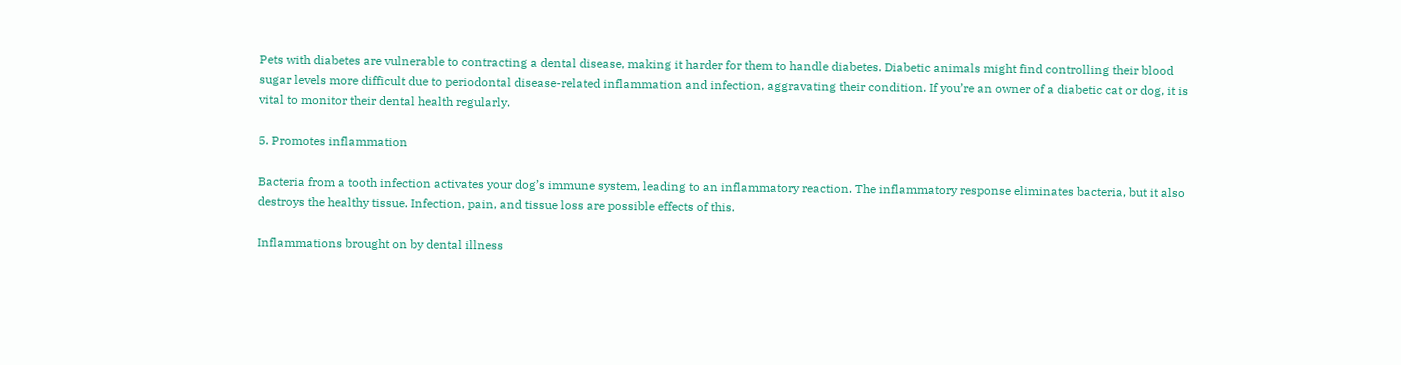Pets with diabetes are vulnerable to contracting a dental disease, making it harder for them to handle diabetes. Diabetic animals might find controlling their blood sugar levels more difficult due to periodontal disease-related inflammation and infection, aggravating their condition. If you’re an owner of a diabetic cat or dog, it is vital to monitor their dental health regularly.

5. Promotes inflammation

Bacteria from a tooth infection activates your dog’s immune system, leading to an inflammatory reaction. The inflammatory response eliminates bacteria, but it also destroys the healthy tissue. Infection, pain, and tissue loss are possible effects of this.

Inflammations brought on by dental illness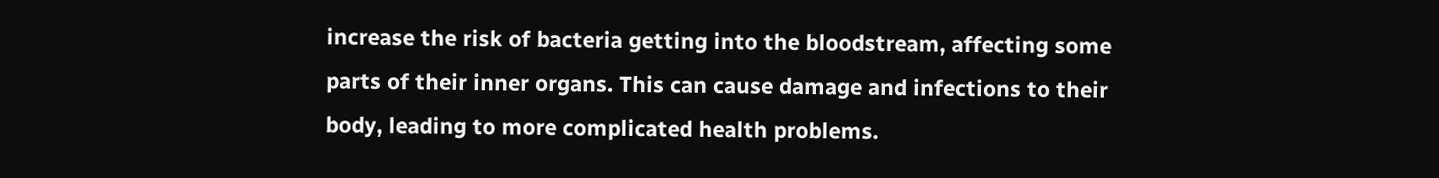increase the risk of bacteria getting into the bloodstream, affecting some parts of their inner organs. This can cause damage and infections to their body, leading to more complicated health problems.